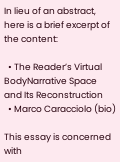In lieu of an abstract, here is a brief excerpt of the content:

  • The Reader’s Virtual BodyNarrative Space and Its Reconstruction
  • Marco Caracciolo (bio)

This essay is concerned with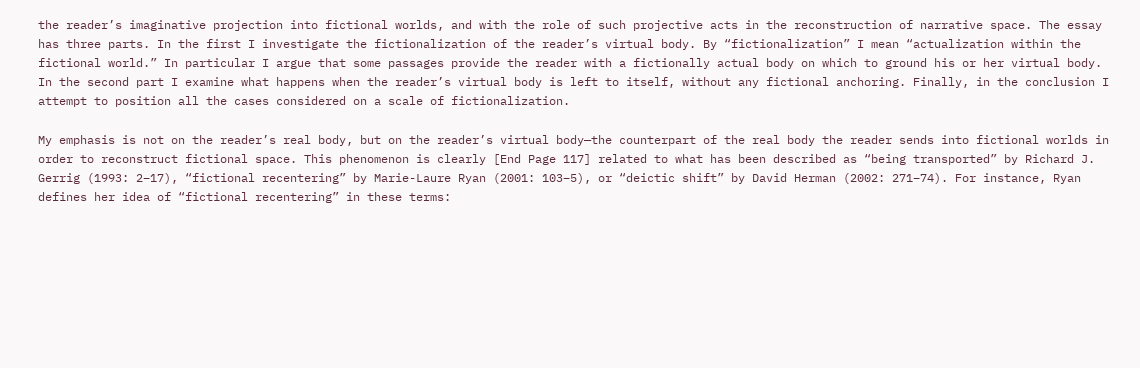the reader’s imaginative projection into fictional worlds, and with the role of such projective acts in the reconstruction of narrative space. The essay has three parts. In the first I investigate the fictionalization of the reader’s virtual body. By “fictionalization” I mean “actualization within the fictional world.” In particular I argue that some passages provide the reader with a fictionally actual body on which to ground his or her virtual body. In the second part I examine what happens when the reader’s virtual body is left to itself, without any fictional anchoring. Finally, in the conclusion I attempt to position all the cases considered on a scale of fictionalization.

My emphasis is not on the reader’s real body, but on the reader’s virtual body—the counterpart of the real body the reader sends into fictional worlds in order to reconstruct fictional space. This phenomenon is clearly [End Page 117] related to what has been described as “being transported” by Richard J. Gerrig (1993: 2–17), “fictional recentering” by Marie-Laure Ryan (2001: 103–5), or “deictic shift” by David Herman (2002: 271–74). For instance, Ryan defines her idea of “fictional recentering” in these terms: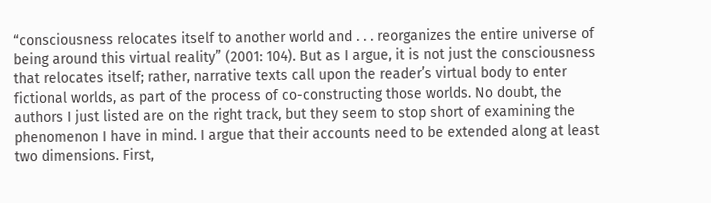“consciousness relocates itself to another world and . . . reorganizes the entire universe of being around this virtual reality” (2001: 104). But as I argue, it is not just the consciousness that relocates itself; rather, narrative texts call upon the reader’s virtual body to enter fictional worlds, as part of the process of co-constructing those worlds. No doubt, the authors I just listed are on the right track, but they seem to stop short of examining the phenomenon I have in mind. I argue that their accounts need to be extended along at least two dimensions. First,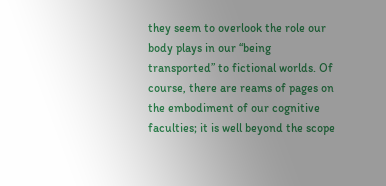they seem to overlook the role our body plays in our “being transported” to fictional worlds. Of course, there are reams of pages on the embodiment of our cognitive faculties; it is well beyond the scope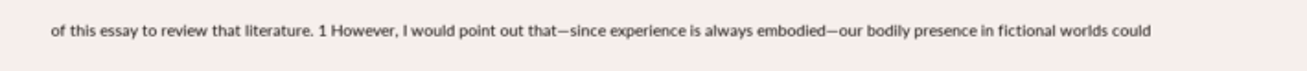of this essay to review that literature. 1 However, I would point out that—since experience is always embodied—our bodily presence in fictional worlds could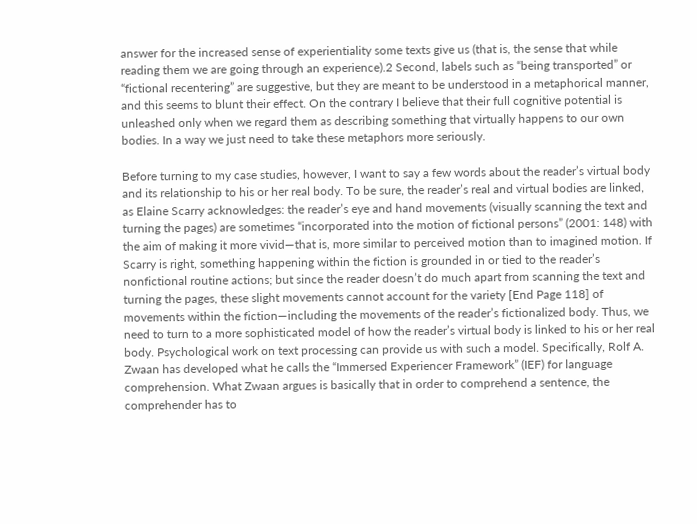answer for the increased sense of experientiality some texts give us (that is, the sense that while reading them we are going through an experience).2 Second, labels such as “being transported” or “fictional recentering” are suggestive, but they are meant to be understood in a metaphorical manner, and this seems to blunt their effect. On the contrary I believe that their full cognitive potential is unleashed only when we regard them as describing something that virtually happens to our own bodies. In a way we just need to take these metaphors more seriously.

Before turning to my case studies, however, I want to say a few words about the reader’s virtual body and its relationship to his or her real body. To be sure, the reader’s real and virtual bodies are linked, as Elaine Scarry acknowledges: the reader’s eye and hand movements (visually scanning the text and turning the pages) are sometimes “incorporated into the motion of fictional persons” (2001: 148) with the aim of making it more vivid—that is, more similar to perceived motion than to imagined motion. If Scarry is right, something happening within the fiction is grounded in or tied to the reader’s nonfictional routine actions; but since the reader doesn’t do much apart from scanning the text and turning the pages, these slight movements cannot account for the variety [End Page 118] of movements within the fiction—including the movements of the reader’s fictionalized body. Thus, we need to turn to a more sophisticated model of how the reader’s virtual body is linked to his or her real body. Psychological work on text processing can provide us with such a model. Specifically, Rolf A. Zwaan has developed what he calls the “Immersed Experiencer Framework” (IEF) for language comprehension. What Zwaan argues is basically that in order to comprehend a sentence, the comprehender has to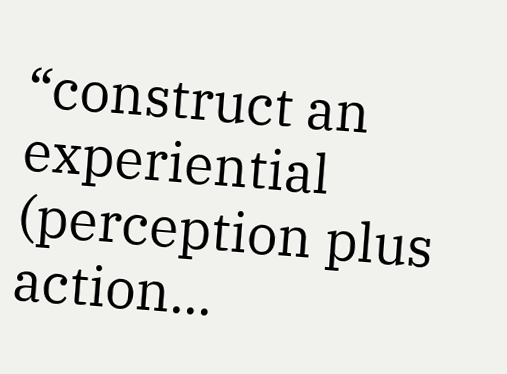“construct an experiential (perception plus action...